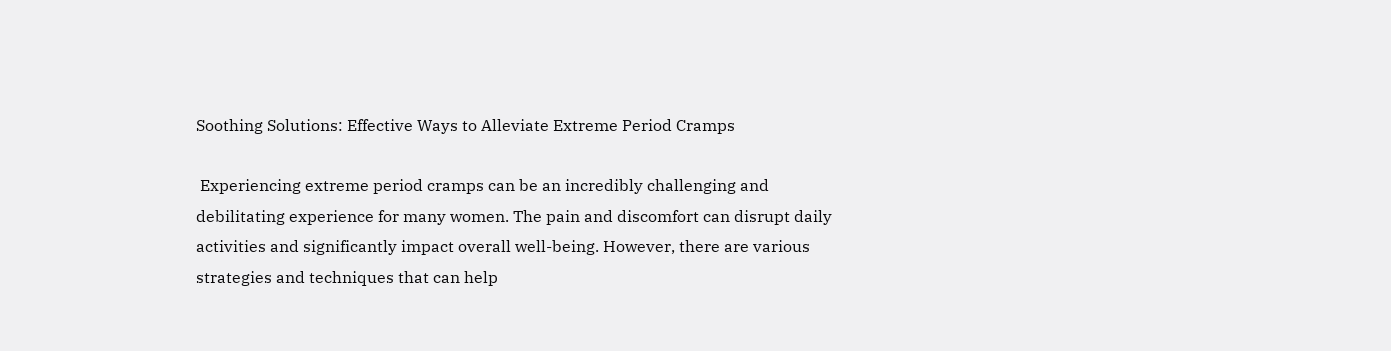Soothing Solutions: Effective Ways to Alleviate Extreme Period Cramps

 Experiencing extreme period cramps can be an incredibly challenging and debilitating experience for many women. The pain and discomfort can disrupt daily activities and significantly impact overall well-being. However, there are various strategies and techniques that can help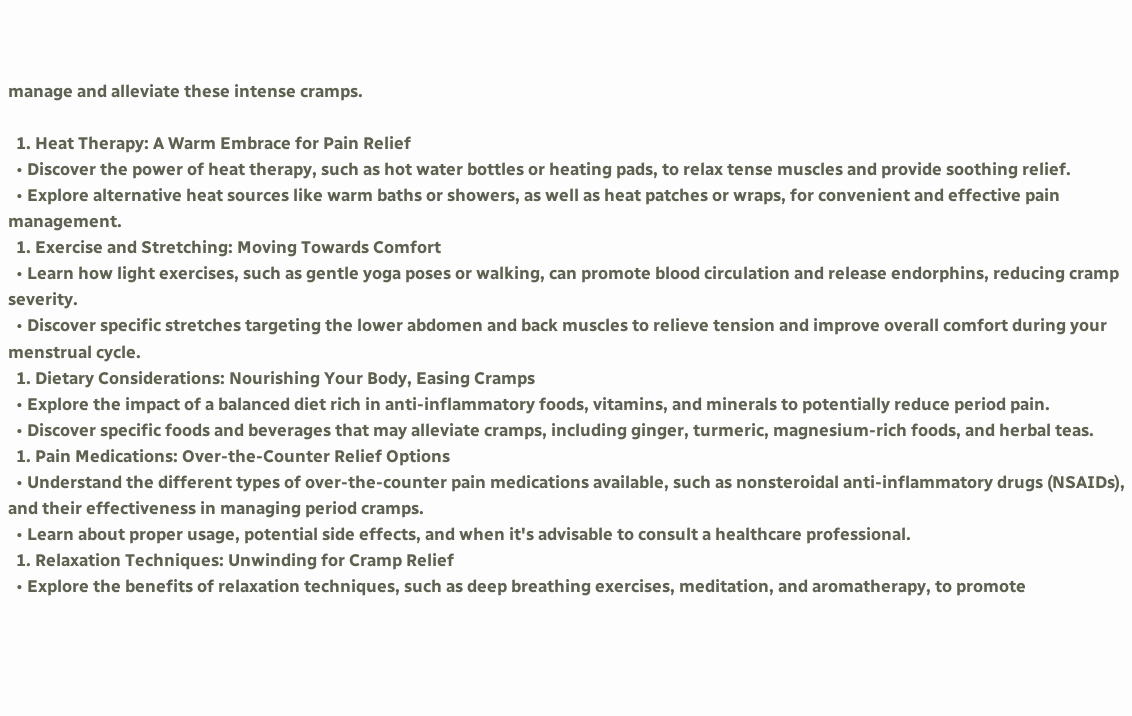manage and alleviate these intense cramps.

  1. Heat Therapy: A Warm Embrace for Pain Relief
  • Discover the power of heat therapy, such as hot water bottles or heating pads, to relax tense muscles and provide soothing relief.
  • Explore alternative heat sources like warm baths or showers, as well as heat patches or wraps, for convenient and effective pain management.
  1. Exercise and Stretching: Moving Towards Comfort
  • Learn how light exercises, such as gentle yoga poses or walking, can promote blood circulation and release endorphins, reducing cramp severity.
  • Discover specific stretches targeting the lower abdomen and back muscles to relieve tension and improve overall comfort during your menstrual cycle.
  1. Dietary Considerations: Nourishing Your Body, Easing Cramps
  • Explore the impact of a balanced diet rich in anti-inflammatory foods, vitamins, and minerals to potentially reduce period pain.
  • Discover specific foods and beverages that may alleviate cramps, including ginger, turmeric, magnesium-rich foods, and herbal teas.
  1. Pain Medications: Over-the-Counter Relief Options
  • Understand the different types of over-the-counter pain medications available, such as nonsteroidal anti-inflammatory drugs (NSAIDs), and their effectiveness in managing period cramps.
  • Learn about proper usage, potential side effects, and when it's advisable to consult a healthcare professional.
  1. Relaxation Techniques: Unwinding for Cramp Relief
  • Explore the benefits of relaxation techniques, such as deep breathing exercises, meditation, and aromatherapy, to promote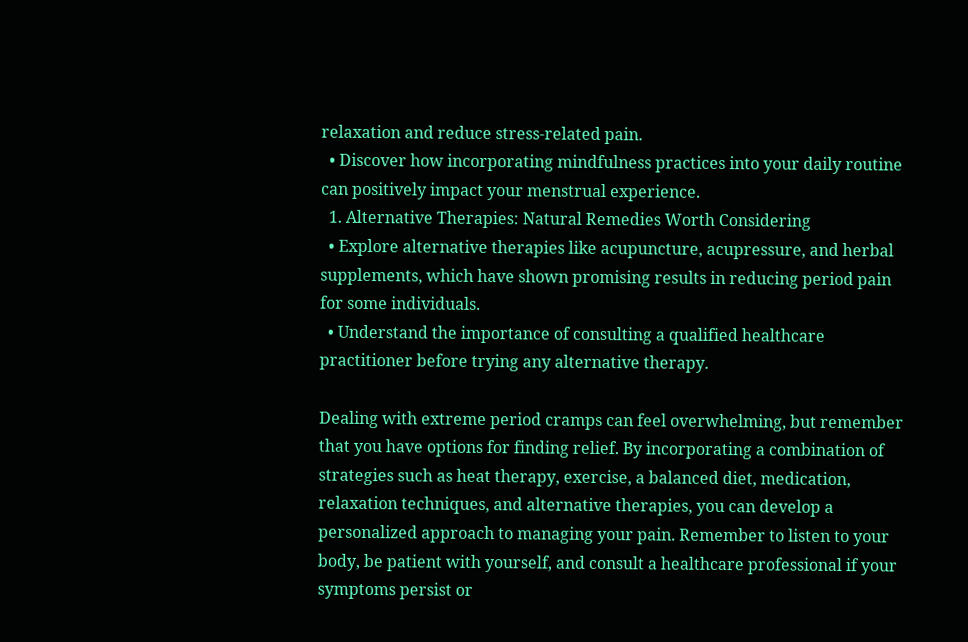relaxation and reduce stress-related pain.
  • Discover how incorporating mindfulness practices into your daily routine can positively impact your menstrual experience.
  1. Alternative Therapies: Natural Remedies Worth Considering
  • Explore alternative therapies like acupuncture, acupressure, and herbal supplements, which have shown promising results in reducing period pain for some individuals.
  • Understand the importance of consulting a qualified healthcare practitioner before trying any alternative therapy.

Dealing with extreme period cramps can feel overwhelming, but remember that you have options for finding relief. By incorporating a combination of strategies such as heat therapy, exercise, a balanced diet, medication, relaxation techniques, and alternative therapies, you can develop a personalized approach to managing your pain. Remember to listen to your body, be patient with yourself, and consult a healthcare professional if your symptoms persist or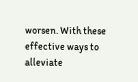worsen. With these effective ways to alleviate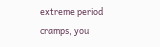extreme period cramps, you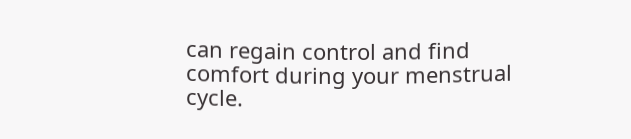can regain control and find comfort during your menstrual cycle.